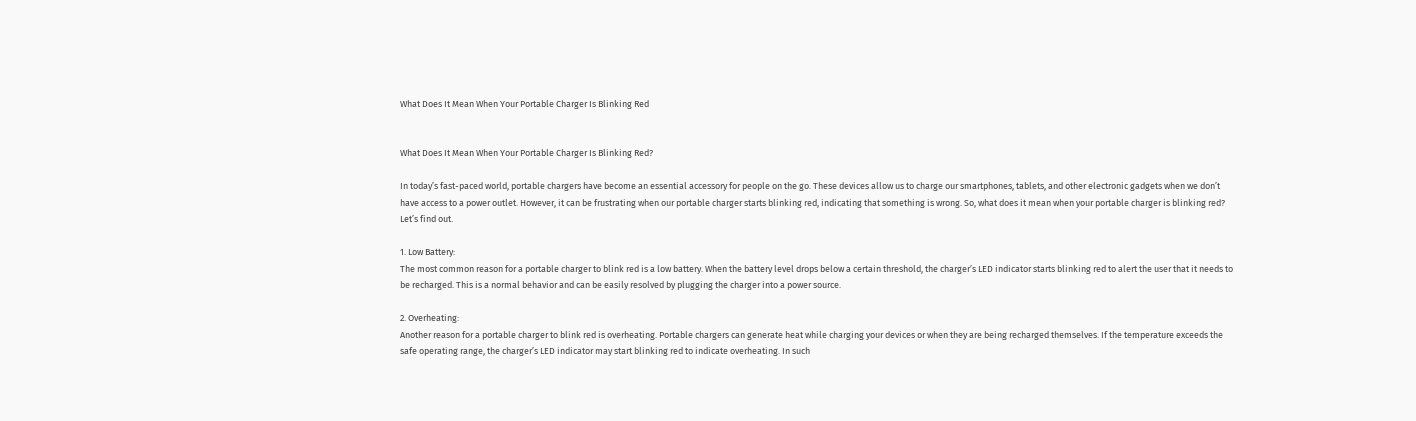What Does It Mean When Your Portable Charger Is Blinking Red


What Does It Mean When Your Portable Charger Is Blinking Red?

In today’s fast-paced world, portable chargers have become an essential accessory for people on the go. These devices allow us to charge our smartphones, tablets, and other electronic gadgets when we don’t have access to a power outlet. However, it can be frustrating when our portable charger starts blinking red, indicating that something is wrong. So, what does it mean when your portable charger is blinking red? Let’s find out.

1. Low Battery:
The most common reason for a portable charger to blink red is a low battery. When the battery level drops below a certain threshold, the charger’s LED indicator starts blinking red to alert the user that it needs to be recharged. This is a normal behavior and can be easily resolved by plugging the charger into a power source.

2. Overheating:
Another reason for a portable charger to blink red is overheating. Portable chargers can generate heat while charging your devices or when they are being recharged themselves. If the temperature exceeds the safe operating range, the charger’s LED indicator may start blinking red to indicate overheating. In such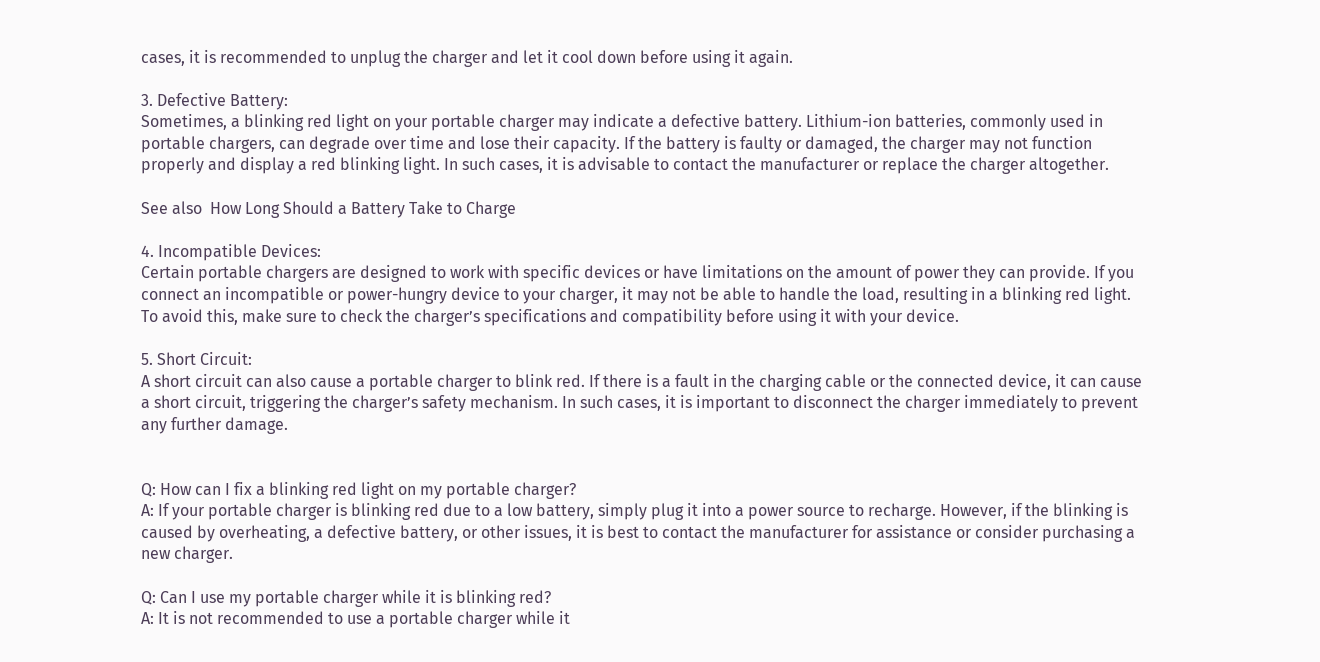cases, it is recommended to unplug the charger and let it cool down before using it again.

3. Defective Battery:
Sometimes, a blinking red light on your portable charger may indicate a defective battery. Lithium-ion batteries, commonly used in portable chargers, can degrade over time and lose their capacity. If the battery is faulty or damaged, the charger may not function properly and display a red blinking light. In such cases, it is advisable to contact the manufacturer or replace the charger altogether.

See also  How Long Should a Battery Take to Charge

4. Incompatible Devices:
Certain portable chargers are designed to work with specific devices or have limitations on the amount of power they can provide. If you connect an incompatible or power-hungry device to your charger, it may not be able to handle the load, resulting in a blinking red light. To avoid this, make sure to check the charger’s specifications and compatibility before using it with your device.

5. Short Circuit:
A short circuit can also cause a portable charger to blink red. If there is a fault in the charging cable or the connected device, it can cause a short circuit, triggering the charger’s safety mechanism. In such cases, it is important to disconnect the charger immediately to prevent any further damage.


Q: How can I fix a blinking red light on my portable charger?
A: If your portable charger is blinking red due to a low battery, simply plug it into a power source to recharge. However, if the blinking is caused by overheating, a defective battery, or other issues, it is best to contact the manufacturer for assistance or consider purchasing a new charger.

Q: Can I use my portable charger while it is blinking red?
A: It is not recommended to use a portable charger while it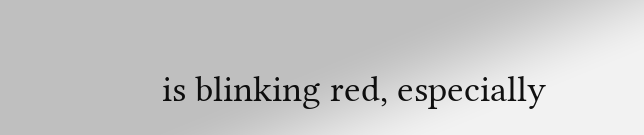is blinking red, especially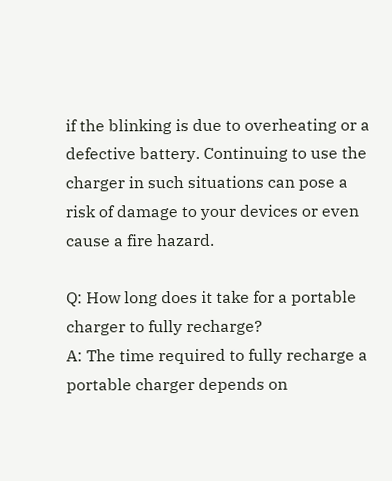if the blinking is due to overheating or a defective battery. Continuing to use the charger in such situations can pose a risk of damage to your devices or even cause a fire hazard.

Q: How long does it take for a portable charger to fully recharge?
A: The time required to fully recharge a portable charger depends on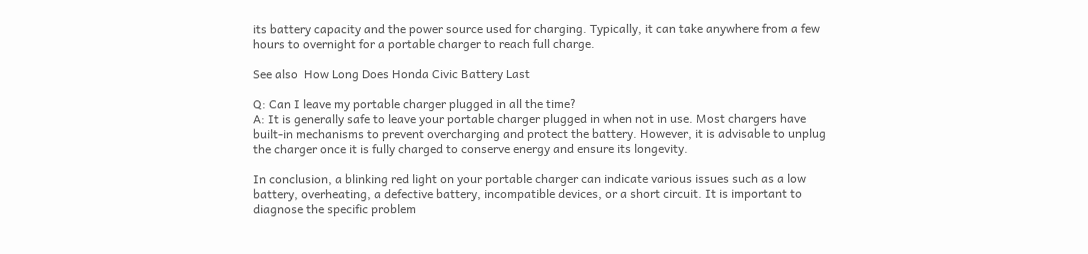its battery capacity and the power source used for charging. Typically, it can take anywhere from a few hours to overnight for a portable charger to reach full charge.

See also  How Long Does Honda Civic Battery Last

Q: Can I leave my portable charger plugged in all the time?
A: It is generally safe to leave your portable charger plugged in when not in use. Most chargers have built-in mechanisms to prevent overcharging and protect the battery. However, it is advisable to unplug the charger once it is fully charged to conserve energy and ensure its longevity.

In conclusion, a blinking red light on your portable charger can indicate various issues such as a low battery, overheating, a defective battery, incompatible devices, or a short circuit. It is important to diagnose the specific problem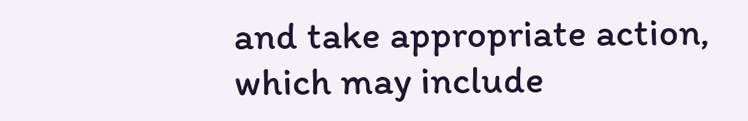and take appropriate action, which may include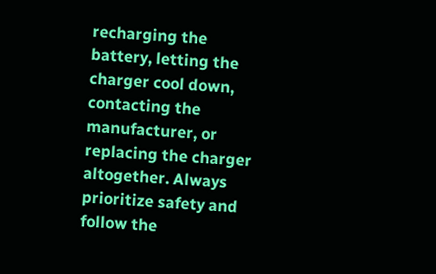recharging the battery, letting the charger cool down, contacting the manufacturer, or replacing the charger altogether. Always prioritize safety and follow the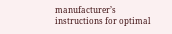manufacturer’s instructions for optimal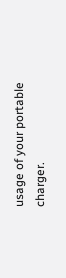usage of your portable charger.